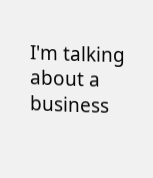I'm talking about a business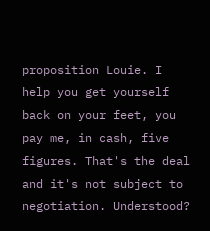proposition Louie. I help you get yourself back on your feet, you pay me, in cash, five figures. That's the deal and it's not subject to negotiation. Understood?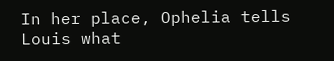In her place, Ophelia tells Louis what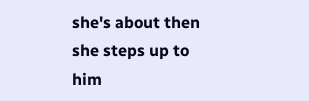she's about then she steps up to him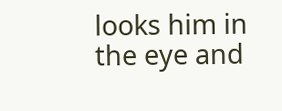looks him in the eye and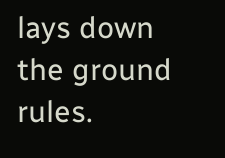lays down the ground rules.